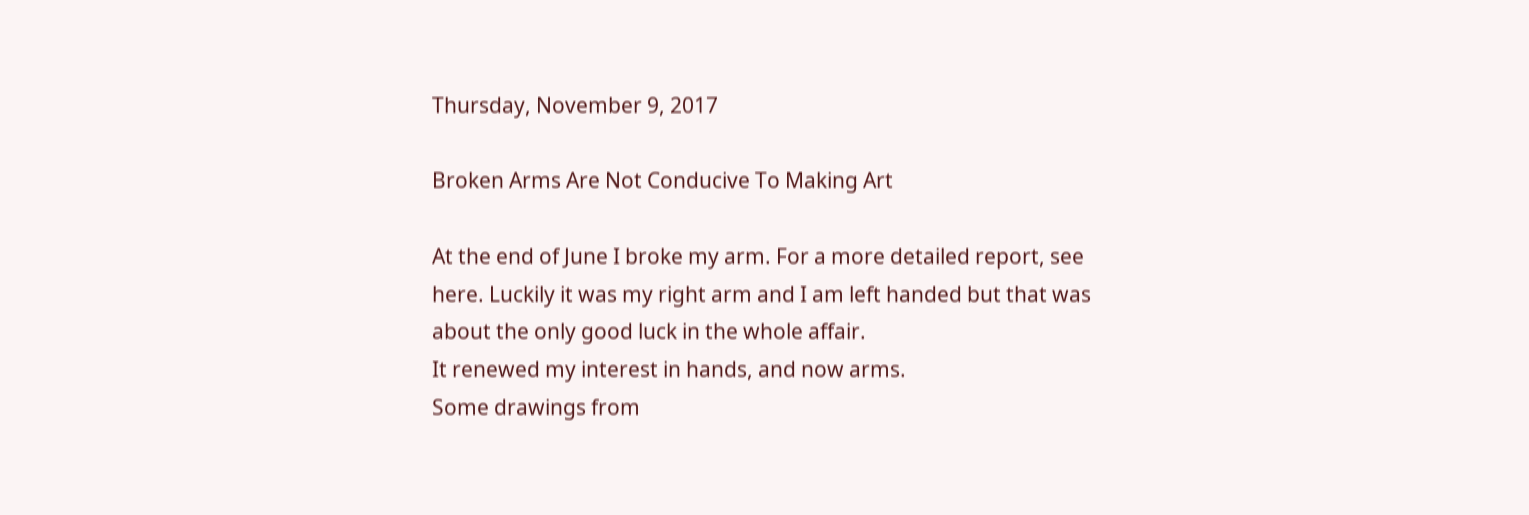Thursday, November 9, 2017

Broken Arms Are Not Conducive To Making Art

At the end of June I broke my arm. For a more detailed report, see here. Luckily it was my right arm and I am left handed but that was about the only good luck in the whole affair.
It renewed my interest in hands, and now arms.
Some drawings from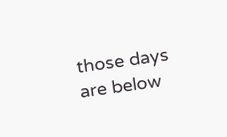those days are below